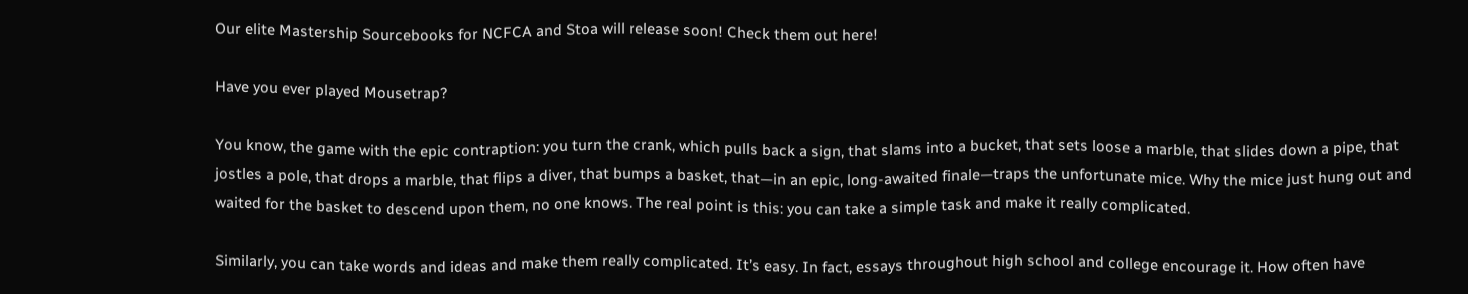Our elite Mastership Sourcebooks for NCFCA and Stoa will release soon! Check them out here!

Have you ever played Mousetrap?

You know, the game with the epic contraption: you turn the crank, which pulls back a sign, that slams into a bucket, that sets loose a marble, that slides down a pipe, that jostles a pole, that drops a marble, that flips a diver, that bumps a basket, that—in an epic, long-awaited finale—traps the unfortunate mice. Why the mice just hung out and waited for the basket to descend upon them, no one knows. The real point is this: you can take a simple task and make it really complicated.

Similarly, you can take words and ideas and make them really complicated. It’s easy. In fact, essays throughout high school and college encourage it. How often have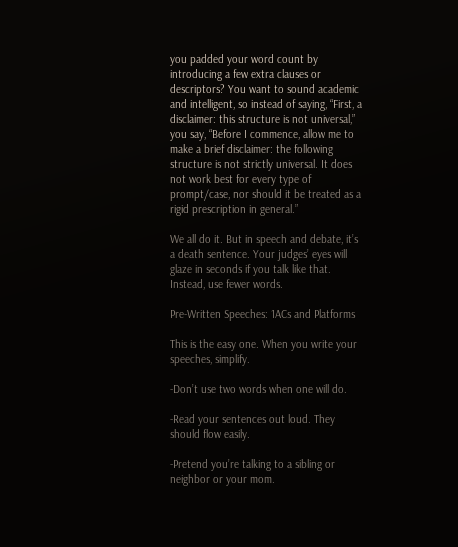you padded your word count by introducing a few extra clauses or descriptors? You want to sound academic and intelligent, so instead of saying, “First, a disclaimer: this structure is not universal,” you say, “Before I commence, allow me to make a brief disclaimer: the following structure is not strictly universal. It does not work best for every type of prompt/case, nor should it be treated as a rigid prescription in general.”

We all do it. But in speech and debate, it’s a death sentence. Your judges’ eyes will glaze in seconds if you talk like that. Instead, use fewer words.

Pre-Written Speeches: 1ACs and Platforms

This is the easy one. When you write your speeches, simplify.

-Don’t use two words when one will do.

-Read your sentences out loud. They should flow easily.

-Pretend you’re talking to a sibling or neighbor or your mom.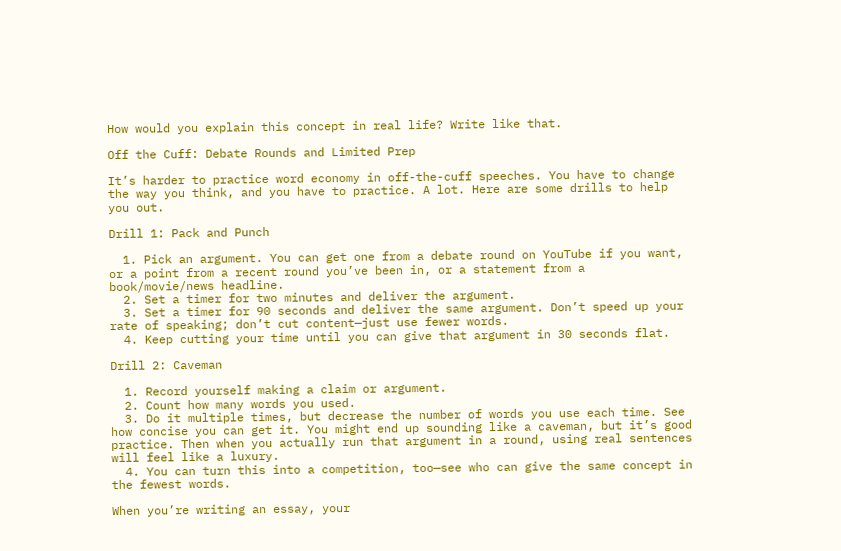How would you explain this concept in real life? Write like that.

Off the Cuff: Debate Rounds and Limited Prep

It’s harder to practice word economy in off-the-cuff speeches. You have to change the way you think, and you have to practice. A lot. Here are some drills to help you out.

Drill 1: Pack and Punch

  1. Pick an argument. You can get one from a debate round on YouTube if you want, or a point from a recent round you’ve been in, or a statement from a book/movie/news headline.
  2. Set a timer for two minutes and deliver the argument.
  3. Set a timer for 90 seconds and deliver the same argument. Don’t speed up your rate of speaking; don’t cut content—just use fewer words.
  4. Keep cutting your time until you can give that argument in 30 seconds flat.

Drill 2: Caveman

  1. Record yourself making a claim or argument.
  2. Count how many words you used.
  3. Do it multiple times, but decrease the number of words you use each time. See how concise you can get it. You might end up sounding like a caveman, but it’s good practice. Then when you actually run that argument in a round, using real sentences will feel like a luxury.
  4. You can turn this into a competition, too—see who can give the same concept in the fewest words.

When you’re writing an essay, your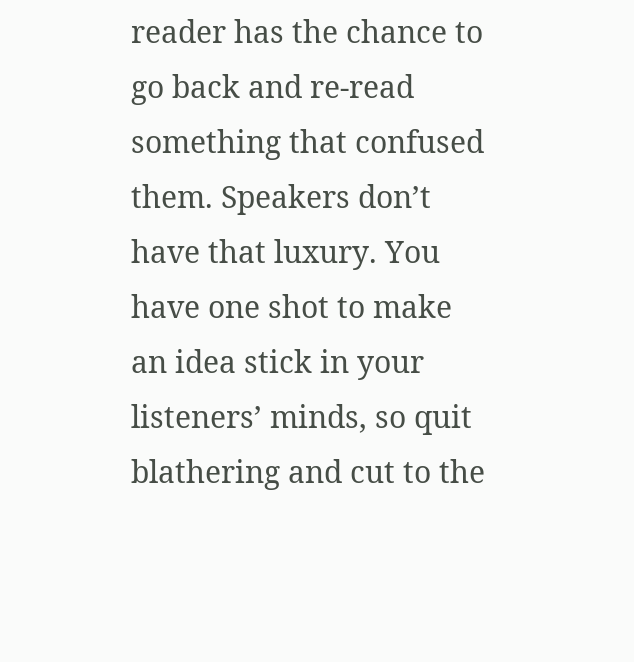reader has the chance to go back and re-read something that confused them. Speakers don’t have that luxury. You have one shot to make an idea stick in your listeners’ minds, so quit blathering and cut to the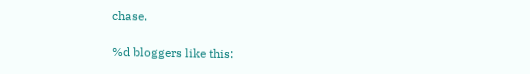chase.

%d bloggers like this: